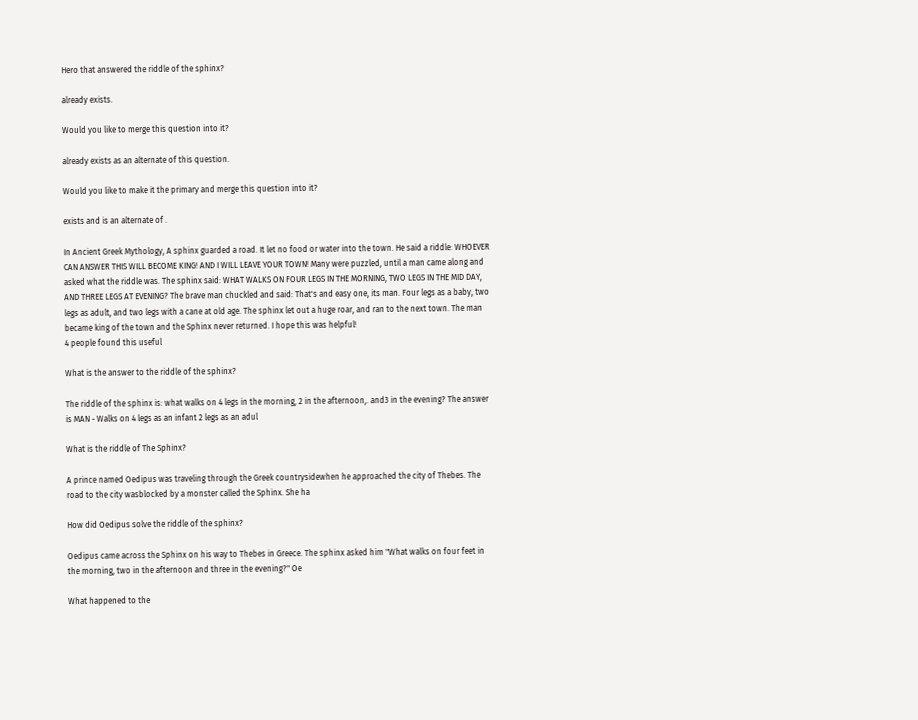Hero that answered the riddle of the sphinx?

already exists.

Would you like to merge this question into it?

already exists as an alternate of this question.

Would you like to make it the primary and merge this question into it?

exists and is an alternate of .

In Ancient Greek Mythology, A sphinx guarded a road. It let no food or water into the town. He said a riddle: WHOEVER CAN ANSWER THIS WILL BECOME KING! AND I WILL LEAVE YOUR TOWN! Many were puzzled, until a man came along and asked what the riddle was. The sphinx said: WHAT WALKS ON FOUR LEGS IN THE MORNING, TWO LEGS IN THE MID DAY, AND THREE LEGS AT EVENING? The brave man chuckled and said: That's and easy one, its man. Four legs as a baby, two legs as adult, and two legs with a cane at old age. The sphinx let out a huge roar, and ran to the next town. The man became king of the town and the Sphinx never returned. I hope this was helpful!
4 people found this useful

What is the answer to the riddle of the sphinx?

The riddle of the sphinx is: what walks on 4 legs in the morning, 2 in the afternoon,. and3 in the evening? The answer is MAN - Walks on 4 legs as an infant 2 legs as an adul

What is the riddle of The Sphinx?

A prince named Oedipus was traveling through the Greek countrysidewhen he approached the city of Thebes. The road to the city wasblocked by a monster called the Sphinx. She ha

How did Oedipus solve the riddle of the sphinx?

Oedipus came across the Sphinx on his way to Thebes in Greece. The sphinx asked him "What walks on four feet in the morning, two in the afternoon and three in the evening?" Oe

What happened to the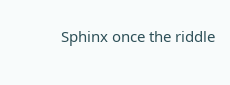Sphinx once the riddle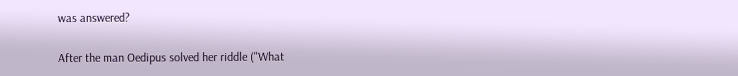was answered?

After the man Oedipus solved her riddle ("What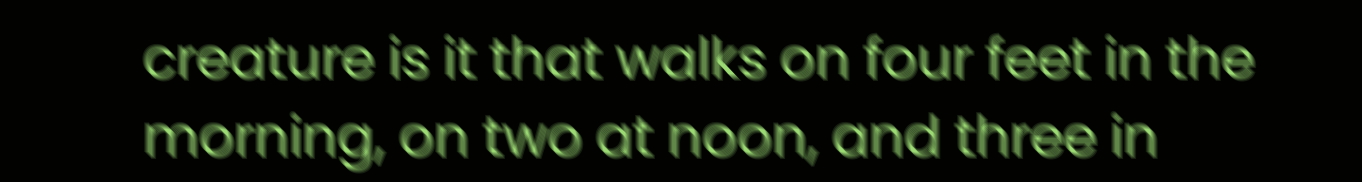creature is it that walks on four feet in the morning, on two at noon, and three in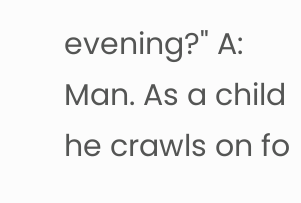evening?" A: Man. As a child he crawls on fo